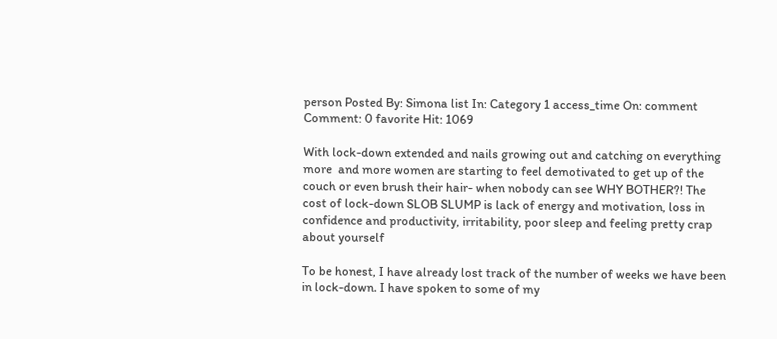person Posted By: Simona list In: Category 1 access_time On: comment Comment: 0 favorite Hit: 1069

With lock-down extended and nails growing out and catching on everything more  and more women are starting to feel demotivated to get up of the couch or even brush their hair- when nobody can see WHY BOTHER?! The cost of lock-down SLOB SLUMP is lack of energy and motivation, loss in confidence and productivity, irritability, poor sleep and feeling pretty crap about yourself

To be honest, I have already lost track of the number of weeks we have been in lock-down. I have spoken to some of my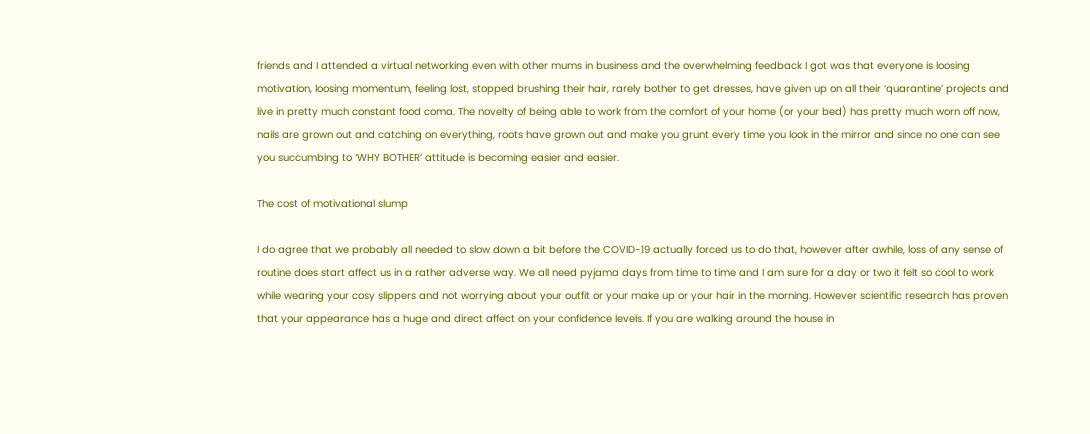friends and I attended a virtual networking even with other mums in business and the overwhelming feedback I got was that everyone is loosing motivation, loosing momentum, feeling lost, stopped brushing their hair, rarely bother to get dresses, have given up on all their ‘quarantine’ projects and live in pretty much constant food coma. The novelty of being able to work from the comfort of your home (or your bed) has pretty much worn off now, nails are grown out and catching on everything, roots have grown out and make you grunt every time you look in the mirror and since no one can see you succumbing to ‘WHY BOTHER’ attitude is becoming easier and easier.

The cost of motivational slump

I do agree that we probably all needed to slow down a bit before the COVID-19 actually forced us to do that, however after awhile, loss of any sense of routine does start affect us in a rather adverse way. We all need pyjama days from time to time and I am sure for a day or two it felt so cool to work while wearing your cosy slippers and not worrying about your outfit or your make up or your hair in the morning. However scientific research has proven that your appearance has a huge and direct affect on your confidence levels. If you are walking around the house in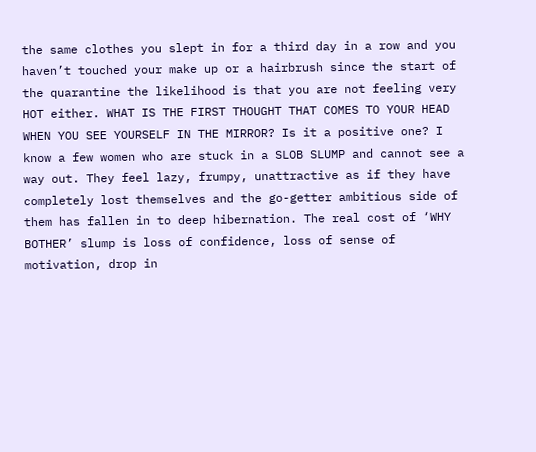the same clothes you slept in for a third day in a row and you haven’t touched your make up or a hairbrush since the start of the quarantine the likelihood is that you are not feeling very HOT either. WHAT IS THE FIRST THOUGHT THAT COMES TO YOUR HEAD WHEN YOU SEE YOURSELF IN THE MIRROR? Is it a positive one? I know a few women who are stuck in a SLOB SLUMP and cannot see a way out. They feel lazy, frumpy, unattractive as if they have completely lost themselves and the go-getter ambitious side of them has fallen in to deep hibernation. The real cost of ‘WHY BOTHER’ slump is loss of confidence, loss of sense of motivation, drop in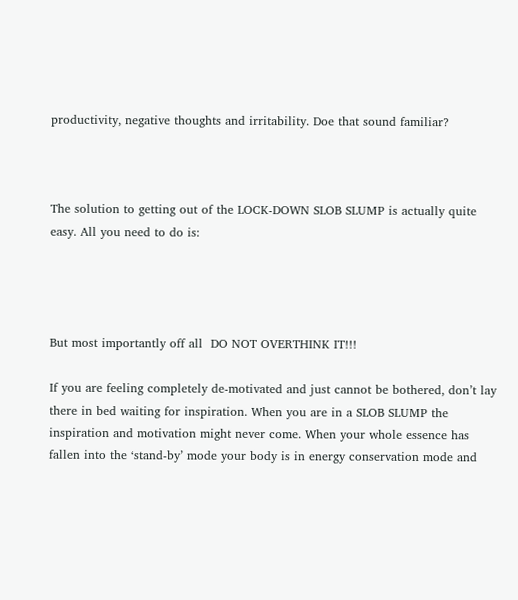productivity, negative thoughts and irritability. Doe that sound familiar?



The solution to getting out of the LOCK-DOWN SLOB SLUMP is actually quite easy. All you need to do is:




But most importantly off all  DO NOT OVERTHINK IT!!!

If you are feeling completely de-motivated and just cannot be bothered, don’t lay there in bed waiting for inspiration. When you are in a SLOB SLUMP the inspiration and motivation might never come. When your whole essence has fallen into the ‘stand-by’ mode your body is in energy conservation mode and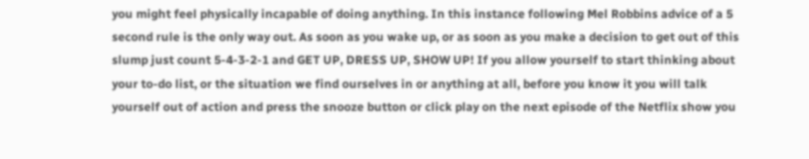you might feel physically incapable of doing anything. In this instance following Mel Robbins advice of a 5 second rule is the only way out. As soon as you wake up, or as soon as you make a decision to get out of this slump just count 5-4-3-2-1 and GET UP, DRESS UP, SHOW UP! If you allow yourself to start thinking about your to-do list, or the situation we find ourselves in or anything at all, before you know it you will talk yourself out of action and press the snooze button or click play on the next episode of the Netflix show you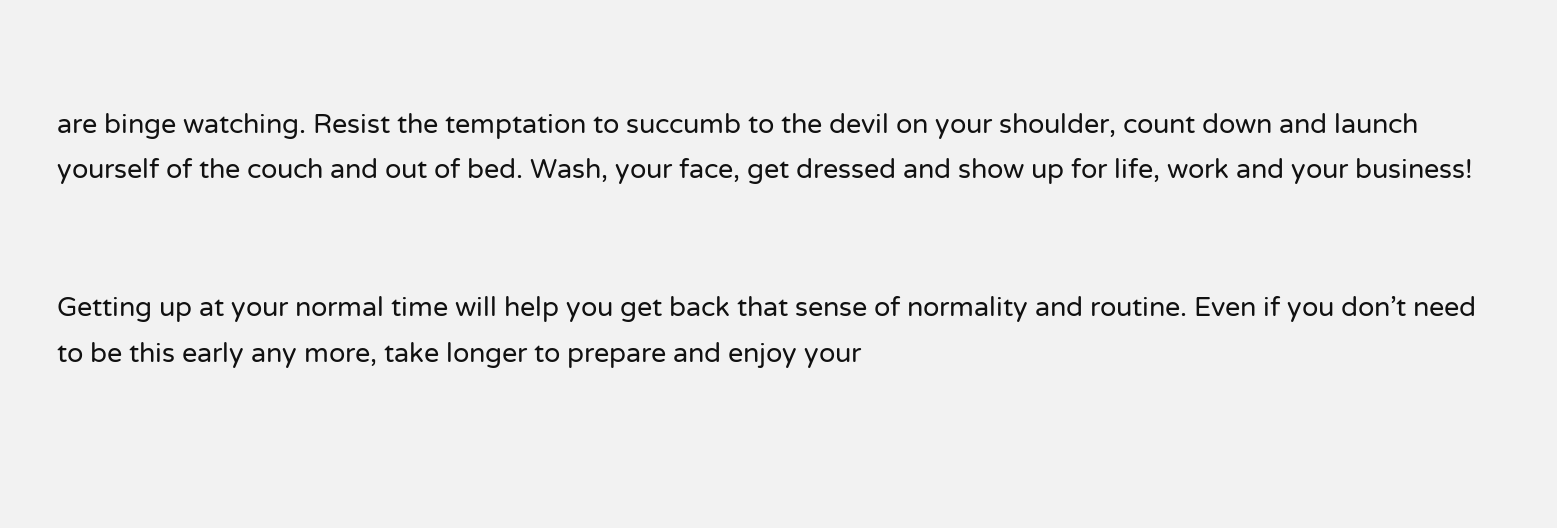are binge watching. Resist the temptation to succumb to the devil on your shoulder, count down and launch yourself of the couch and out of bed. Wash, your face, get dressed and show up for life, work and your business!


Getting up at your normal time will help you get back that sense of normality and routine. Even if you don’t need to be this early any more, take longer to prepare and enjoy your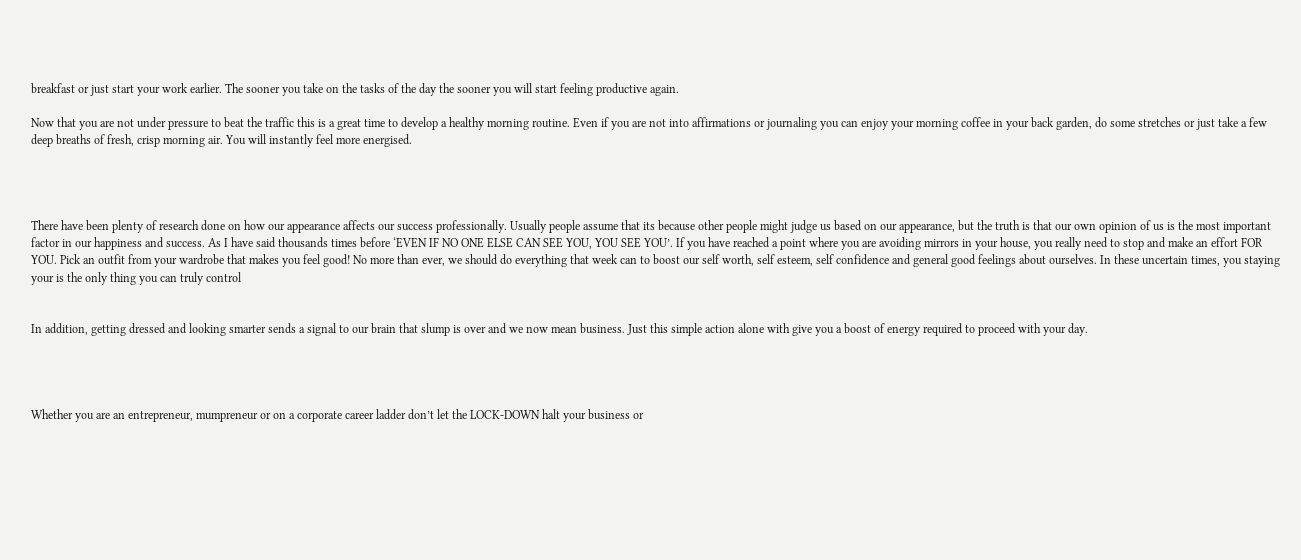breakfast or just start your work earlier. The sooner you take on the tasks of the day the sooner you will start feeling productive again.

Now that you are not under pressure to beat the traffic this is a great time to develop a healthy morning routine. Even if you are not into affirmations or journaling you can enjoy your morning coffee in your back garden, do some stretches or just take a few deep breaths of fresh, crisp morning air. You will instantly feel more energised.




There have been plenty of research done on how our appearance affects our success professionally. Usually people assume that its because other people might judge us based on our appearance, but the truth is that our own opinion of us is the most important  factor in our happiness and success. As I have said thousands times before ‘EVEN IF NO ONE ELSE CAN SEE YOU, YOU SEE YOU’. If you have reached a point where you are avoiding mirrors in your house, you really need to stop and make an effort FOR YOU. Pick an outfit from your wardrobe that makes you feel good! No more than ever, we should do everything that week can to boost our self worth, self esteem, self confidence and general good feelings about ourselves. In these uncertain times, you staying your is the only thing you can truly control


In addition, getting dressed and looking smarter sends a signal to our brain that slump is over and we now mean business. Just this simple action alone with give you a boost of energy required to proceed with your day.




Whether you are an entrepreneur, mumpreneur or on a corporate career ladder don’t let the LOCK-DOWN halt your business or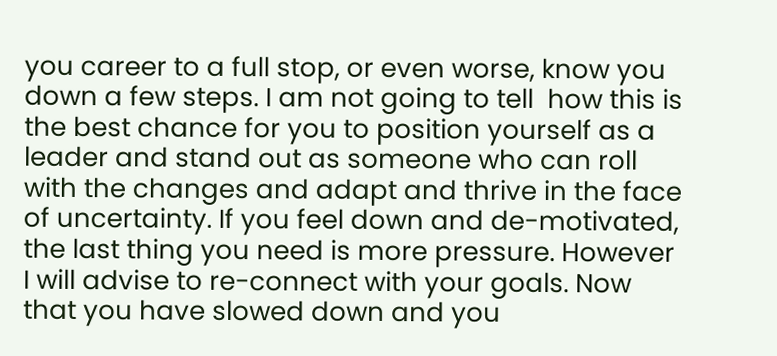you career to a full stop, or even worse, know you down a few steps. I am not going to tell  how this is the best chance for you to position yourself as a leader and stand out as someone who can roll with the changes and adapt and thrive in the face of uncertainty. If you feel down and de-motivated, the last thing you need is more pressure. However I will advise to re-connect with your goals. Now that you have slowed down and you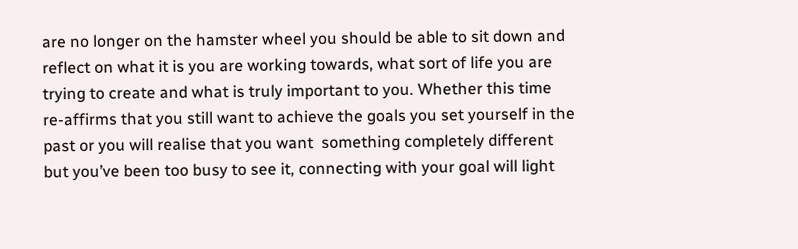are no longer on the hamster wheel you should be able to sit down and reflect on what it is you are working towards, what sort of life you are trying to create and what is truly important to you. Whether this time re-affirms that you still want to achieve the goals you set yourself in the past or you will realise that you want  something completely different but you’ve been too busy to see it, connecting with your goal will light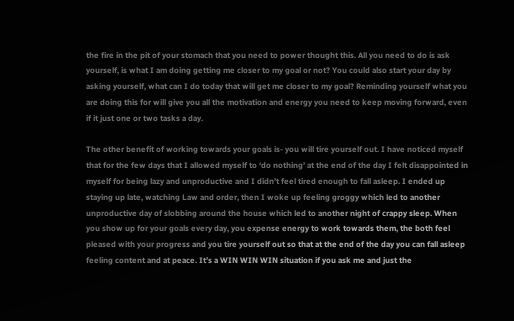the fire in the pit of your stomach that you need to power thought this. All you need to do is ask yourself, is what I am doing getting me closer to my goal or not? You could also start your day by asking yourself, what can I do today that will get me closer to my goal? Reminding yourself what you are doing this for will give you all the motivation and energy you need to keep moving forward, even if it just one or two tasks a day.

The other benefit of working towards your goals is- you will tire yourself out. I have noticed myself that for the few days that I allowed myself to ‘do nothing’ at the end of the day I felt disappointed in myself for being lazy and unproductive and I didn’t feel tired enough to fall asleep. I ended up staying up late, watching Law and order, then I woke up feeling groggy which led to another unproductive day of slobbing around the house which led to another night of crappy sleep. When you show up for your goals every day, you expense energy to work towards them, the both feel pleased with your progress and you tire yourself out so that at the end of the day you can fall asleep feeling content and at peace. It’s a WIN WIN WIN situation if you ask me and just the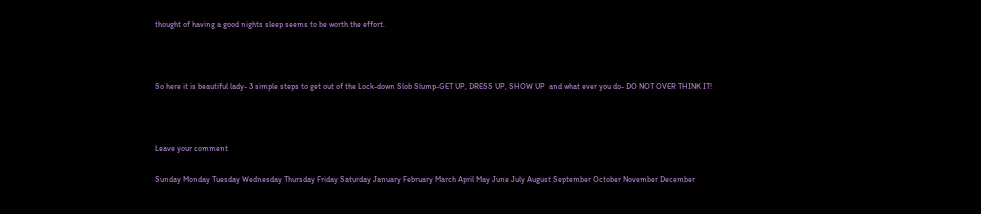thought of having a good nights sleep seems to be worth the effort.



So here it is beautiful lady- 3 simple steps to get out of the Lock-down Slob Slump-GET UP, DRESS UP, SHOW UP  and what ever you do- DO NOT OVER THINK IT!



Leave your comment

Sunday Monday Tuesday Wednesday Thursday Friday Saturday January February March April May June July August September October November December